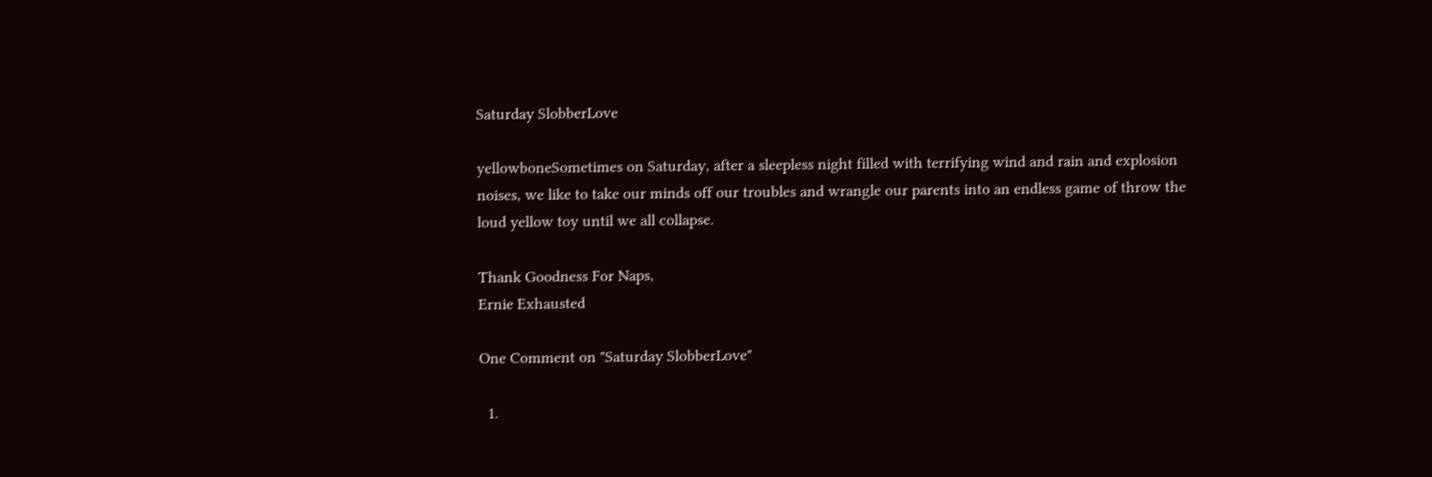Saturday SlobberLove

yellowboneSometimes on Saturday, after a sleepless night filled with terrifying wind and rain and explosion noises, we like to take our minds off our troubles and wrangle our parents into an endless game of throw the loud yellow toy until we all collapse.

Thank Goodness For Naps,
Ernie Exhausted

One Comment on "Saturday SlobberLove"

  1.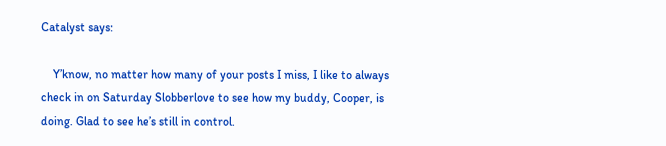Catalyst says:

    Y’know, no matter how many of your posts I miss, I like to always check in on Saturday Slobberlove to see how my buddy, Cooper, is doing. Glad to see he’s still in control.